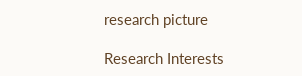research picture

Research Interests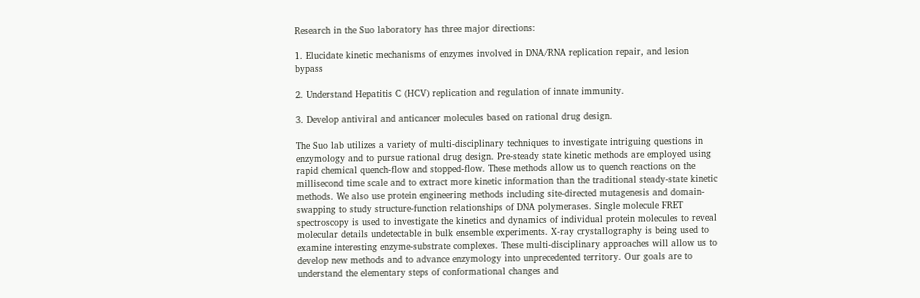Research in the Suo laboratory has three major directions:

1. Elucidate kinetic mechanisms of enzymes involved in DNA/RNA replication repair, and lesion bypass

2. Understand Hepatitis C (HCV) replication and regulation of innate immunity.

3. Develop antiviral and anticancer molecules based on rational drug design.

The Suo lab utilizes a variety of multi-disciplinary techniques to investigate intriguing questions in enzymology and to pursue rational drug design. Pre-steady state kinetic methods are employed using rapid chemical quench-flow and stopped-flow. These methods allow us to quench reactions on the millisecond time scale and to extract more kinetic information than the traditional steady-state kinetic methods. We also use protein engineering methods including site-directed mutagenesis and domain-swapping to study structure-function relationships of DNA polymerases. Single molecule FRET spectroscopy is used to investigate the kinetics and dynamics of individual protein molecules to reveal molecular details undetectable in bulk ensemble experiments. X-ray crystallography is being used to examine interesting enzyme-substrate complexes. These multi-disciplinary approaches will allow us to develop new methods and to advance enzymology into unprecedented territory. Our goals are to understand the elementary steps of conformational changes and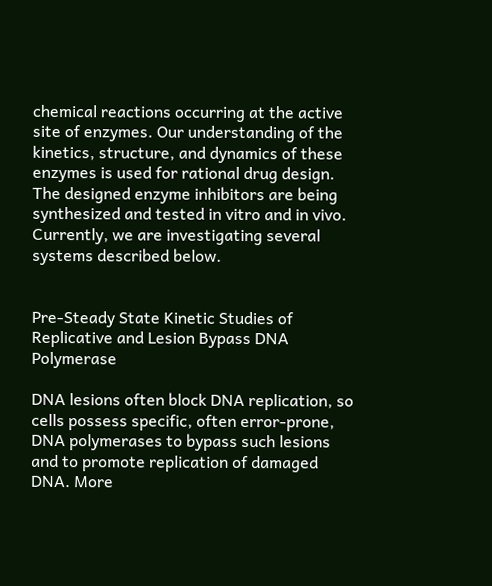chemical reactions occurring at the active site of enzymes. Our understanding of the kinetics, structure, and dynamics of these enzymes is used for rational drug design. The designed enzyme inhibitors are being synthesized and tested in vitro and in vivo. Currently, we are investigating several systems described below.


Pre-Steady State Kinetic Studies of Replicative and Lesion Bypass DNA Polymerase

DNA lesions often block DNA replication, so cells possess specific, often error-prone, DNA polymerases to bypass such lesions and to promote replication of damaged DNA. More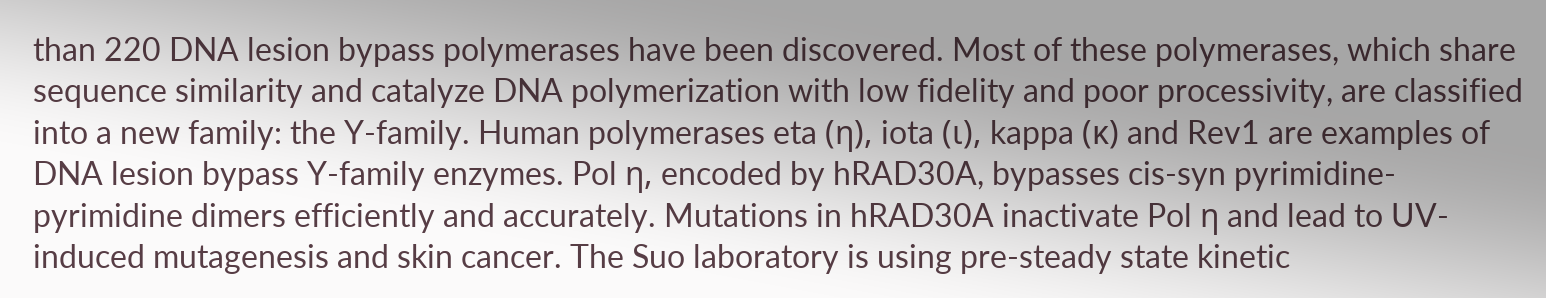than 220 DNA lesion bypass polymerases have been discovered. Most of these polymerases, which share sequence similarity and catalyze DNA polymerization with low fidelity and poor processivity, are classified into a new family: the Y-family. Human polymerases eta (η), iota (ι), kappa (κ) and Rev1 are examples of DNA lesion bypass Y-family enzymes. Pol η, encoded by hRAD30A, bypasses cis-syn pyrimidine-pyrimidine dimers efficiently and accurately. Mutations in hRAD30A inactivate Pol η and lead to UV-induced mutagenesis and skin cancer. The Suo laboratory is using pre-steady state kinetic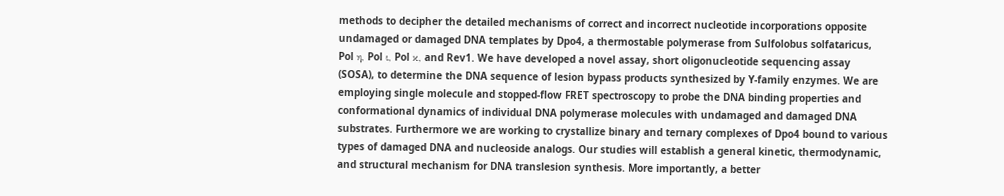methods to decipher the detailed mechanisms of correct and incorrect nucleotide incorporations opposite undamaged or damaged DNA templates by Dpo4, a thermostable polymerase from Sulfolobus solfataricus, Pol η, Pol ι, Pol κ, and Rev1. We have developed a novel assay, short oligonucleotide sequencing assay (SOSA), to determine the DNA sequence of lesion bypass products synthesized by Y-family enzymes. We are employing single molecule and stopped-flow FRET spectroscopy to probe the DNA binding properties and conformational dynamics of individual DNA polymerase molecules with undamaged and damaged DNA substrates. Furthermore we are working to crystallize binary and ternary complexes of Dpo4 bound to various types of damaged DNA and nucleoside analogs. Our studies will establish a general kinetic, thermodynamic, and structural mechanism for DNA translesion synthesis. More importantly, a better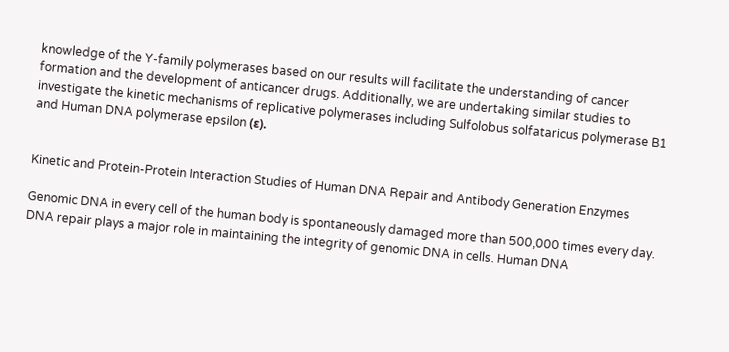knowledge of the Y-family polymerases based on our results will facilitate the understanding of cancer formation and the development of anticancer drugs. Additionally, we are undertaking similar studies to investigate the kinetic mechanisms of replicative polymerases including Sulfolobus solfataricus polymerase B1 and Human DNA polymerase epsilon (ε).


Kinetic and Protein-Protein Interaction Studies of Human DNA Repair and Antibody Generation Enzymes

Genomic DNA in every cell of the human body is spontaneously damaged more than 500,000 times every day. DNA repair plays a major role in maintaining the integrity of genomic DNA in cells. Human DNA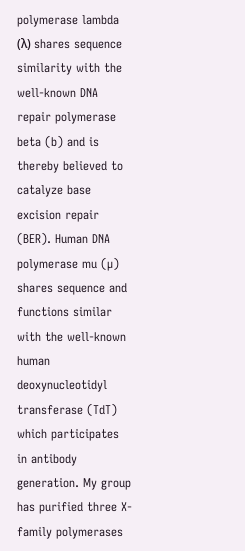polymerase lambda (λ) shares sequence similarity with the well-known DNA repair polymerase beta (b) and is thereby believed to catalyze base excision repair (BER). Human DNA polymerase mu (µ) shares sequence and functions similar with the well-known human deoxynucleotidyl transferase (TdT) which participates in antibody generation. My group has purified three X-family polymerases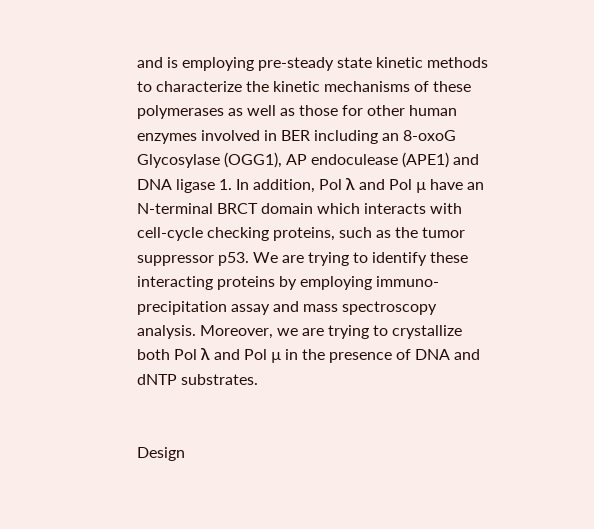and is employing pre-steady state kinetic methods to characterize the kinetic mechanisms of these polymerases as well as those for other human enzymes involved in BER including an 8-oxoG Glycosylase (OGG1), AP endoculease (APE1) and DNA ligase 1. In addition, Pol λ and Pol µ have an N-terminal BRCT domain which interacts with cell-cycle checking proteins, such as the tumor suppressor p53. We are trying to identify these interacting proteins by employing immuno-precipitation assay and mass spectroscopy analysis. Moreover, we are trying to crystallize both Pol λ and Pol µ in the presence of DNA and dNTP substrates.


Design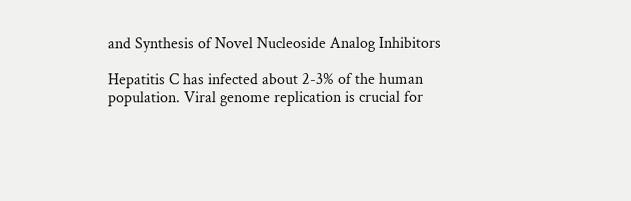and Synthesis of Novel Nucleoside Analog Inhibitors

Hepatitis C has infected about 2-3% of the human population. Viral genome replication is crucial for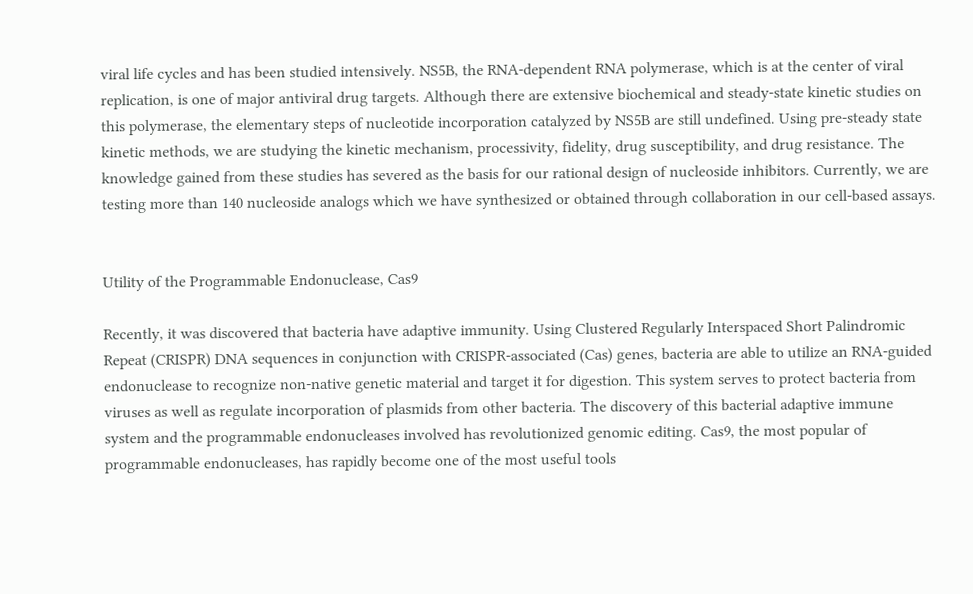viral life cycles and has been studied intensively. NS5B, the RNA-dependent RNA polymerase, which is at the center of viral replication, is one of major antiviral drug targets. Although there are extensive biochemical and steady-state kinetic studies on this polymerase, the elementary steps of nucleotide incorporation catalyzed by NS5B are still undefined. Using pre-steady state kinetic methods, we are studying the kinetic mechanism, processivity, fidelity, drug susceptibility, and drug resistance. The knowledge gained from these studies has severed as the basis for our rational design of nucleoside inhibitors. Currently, we are testing more than 140 nucleoside analogs which we have synthesized or obtained through collaboration in our cell-based assays.


Utility of the Programmable Endonuclease, Cas9

Recently, it was discovered that bacteria have adaptive immunity. Using Clustered Regularly Interspaced Short Palindromic Repeat (CRISPR) DNA sequences in conjunction with CRISPR-associated (Cas) genes, bacteria are able to utilize an RNA-guided endonuclease to recognize non-native genetic material and target it for digestion. This system serves to protect bacteria from viruses as well as regulate incorporation of plasmids from other bacteria. The discovery of this bacterial adaptive immune system and the programmable endonucleases involved has revolutionized genomic editing. Cas9, the most popular of programmable endonucleases, has rapidly become one of the most useful tools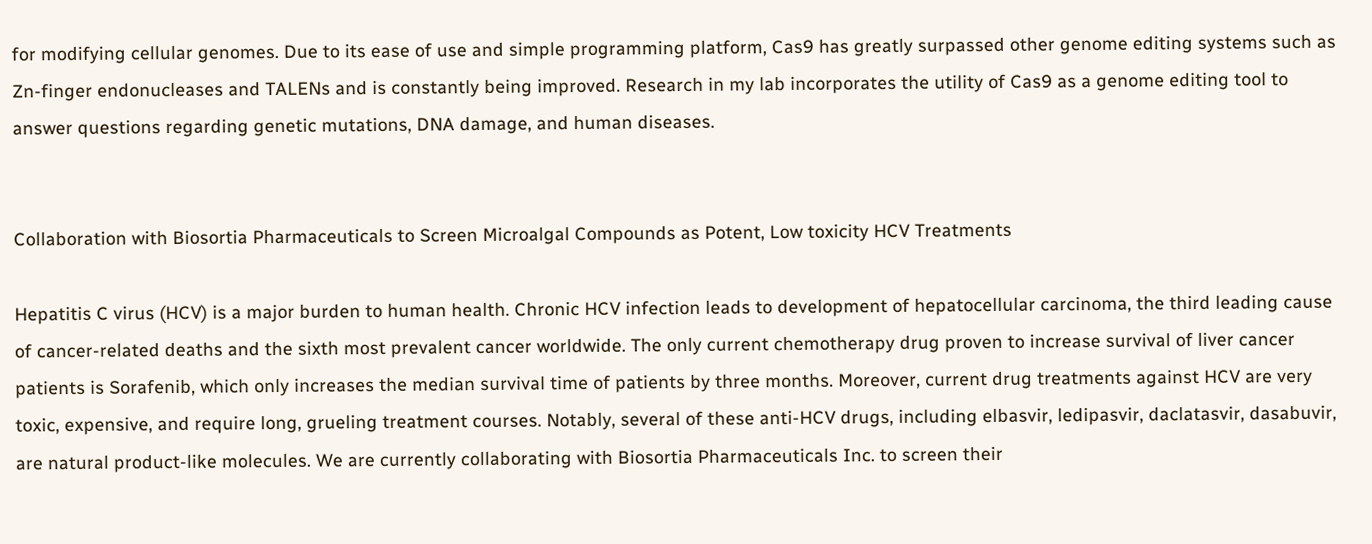for modifying cellular genomes. Due to its ease of use and simple programming platform, Cas9 has greatly surpassed other genome editing systems such as Zn-finger endonucleases and TALENs and is constantly being improved. Research in my lab incorporates the utility of Cas9 as a genome editing tool to answer questions regarding genetic mutations, DNA damage, and human diseases.


Collaboration with Biosortia Pharmaceuticals to Screen Microalgal Compounds as Potent, Low toxicity HCV Treatments

Hepatitis C virus (HCV) is a major burden to human health. Chronic HCV infection leads to development of hepatocellular carcinoma, the third leading cause of cancer-related deaths and the sixth most prevalent cancer worldwide. The only current chemotherapy drug proven to increase survival of liver cancer patients is Sorafenib, which only increases the median survival time of patients by three months. Moreover, current drug treatments against HCV are very toxic, expensive, and require long, grueling treatment courses. Notably, several of these anti-HCV drugs, including elbasvir, ledipasvir, daclatasvir, dasabuvir, are natural product-like molecules. We are currently collaborating with Biosortia Pharmaceuticals Inc. to screen their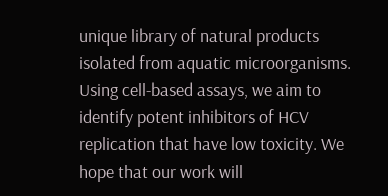unique library of natural products isolated from aquatic microorganisms. Using cell-based assays, we aim to identify potent inhibitors of HCV replication that have low toxicity. We hope that our work will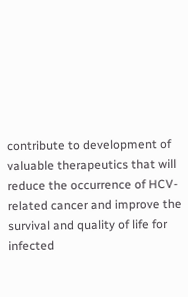contribute to development of valuable therapeutics that will reduce the occurrence of HCV-related cancer and improve the survival and quality of life for infected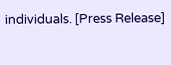individuals. [Press Release]